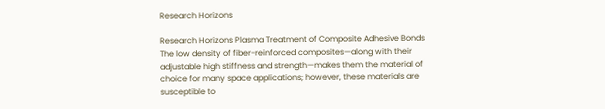Research Horizons

Research Horizons Plasma Treatment of Composite Adhesive Bonds The low density of fiber-reinforced composites—along with their adjustable high stiffness and strength—makes them the material of choice for many space applications; however, these materials are susceptible to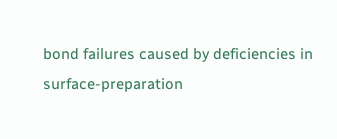bond failures caused by deficiencies in surface-preparation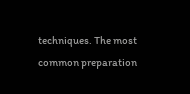techniques. The most common preparation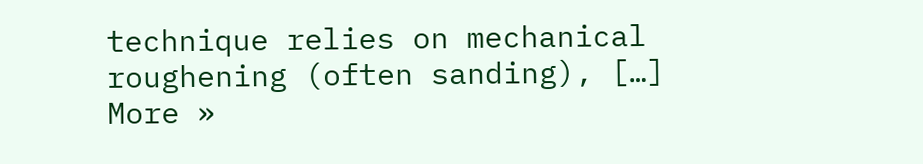technique relies on mechanical roughening (often sanding), […]  More »